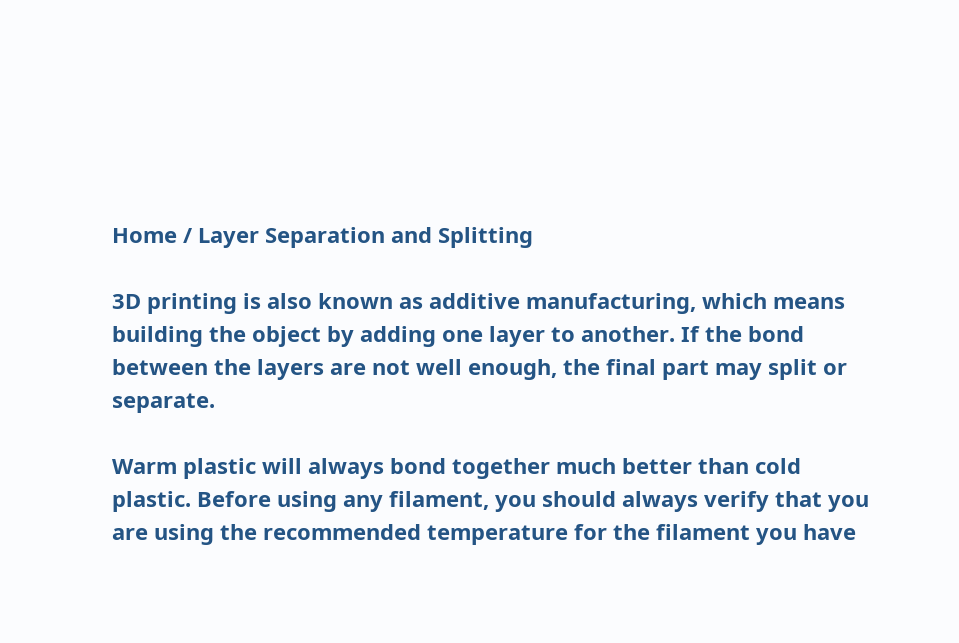Home / Layer Separation and Splitting

3D printing is also known as additive manufacturing, which means building the object by adding one layer to another. If the bond between the layers are not well enough, the final part may split or separate.

Warm plastic will always bond together much better than cold plastic. Before using any filament, you should always verify that you are using the recommended temperature for the filament you have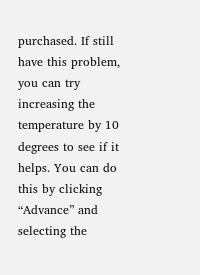purchased. If still have this problem, you can try increasing the temperature by 10 degrees to see if it helps. You can do this by clicking “Advance” and selecting the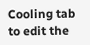Cooling tab to edit the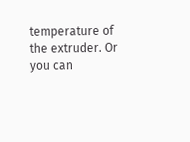temperature of the extruder. Or you can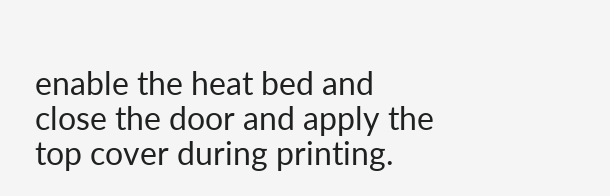enable the heat bed and close the door and apply the top cover during printing.